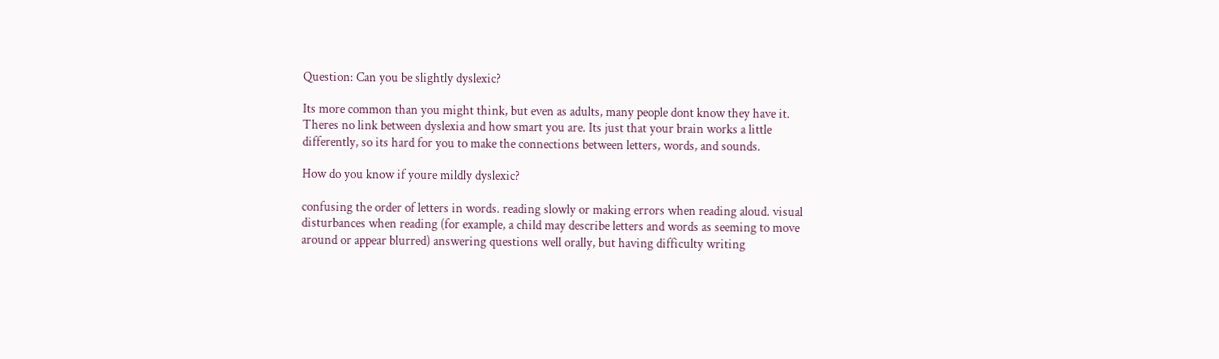Question: Can you be slightly dyslexic?

Its more common than you might think, but even as adults, many people dont know they have it. Theres no link between dyslexia and how smart you are. Its just that your brain works a little differently, so its hard for you to make the connections between letters, words, and sounds.

How do you know if youre mildly dyslexic?

confusing the order of letters in words. reading slowly or making errors when reading aloud. visual disturbances when reading (for example, a child may describe letters and words as seeming to move around or appear blurred) answering questions well orally, but having difficulty writing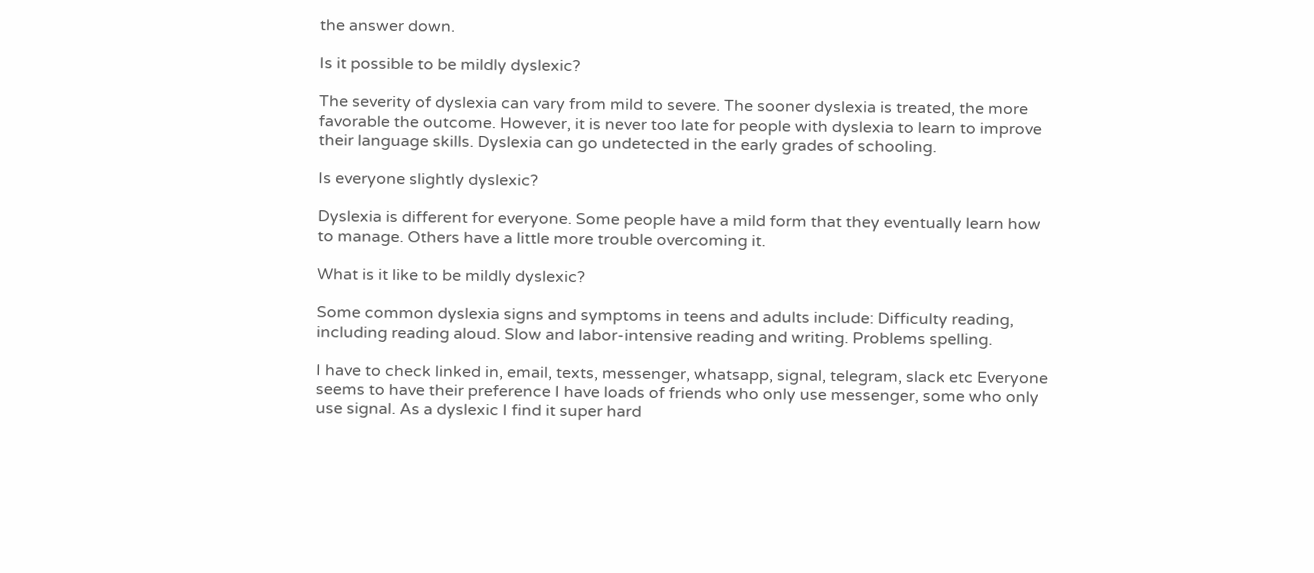the answer down.

Is it possible to be mildly dyslexic?

The severity of dyslexia can vary from mild to severe. The sooner dyslexia is treated, the more favorable the outcome. However, it is never too late for people with dyslexia to learn to improve their language skills. Dyslexia can go undetected in the early grades of schooling.

Is everyone slightly dyslexic?

Dyslexia is different for everyone. Some people have a mild form that they eventually learn how to manage. Others have a little more trouble overcoming it.

What is it like to be mildly dyslexic?

Some common dyslexia signs and symptoms in teens and adults include: Difficulty reading, including reading aloud. Slow and labor-intensive reading and writing. Problems spelling.

I have to check linked in, email, texts, messenger, whatsapp, signal, telegram, slack etc Everyone seems to have their preference I have loads of friends who only use messenger, some who only use signal. As a dyslexic I find it super hard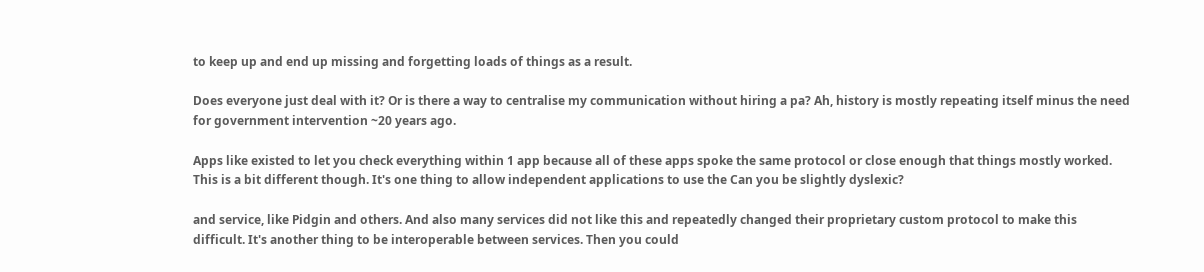to keep up and end up missing and forgetting loads of things as a result.

Does everyone just deal with it? Or is there a way to centralise my communication without hiring a pa? Ah, history is mostly repeating itself minus the need for government intervention ~20 years ago.

Apps like existed to let you check everything within 1 app because all of these apps spoke the same protocol or close enough that things mostly worked. This is a bit different though. It's one thing to allow independent applications to use the Can you be slightly dyslexic?

and service, like Pidgin and others. And also many services did not like this and repeatedly changed their proprietary custom protocol to make this difficult. It's another thing to be interoperable between services. Then you could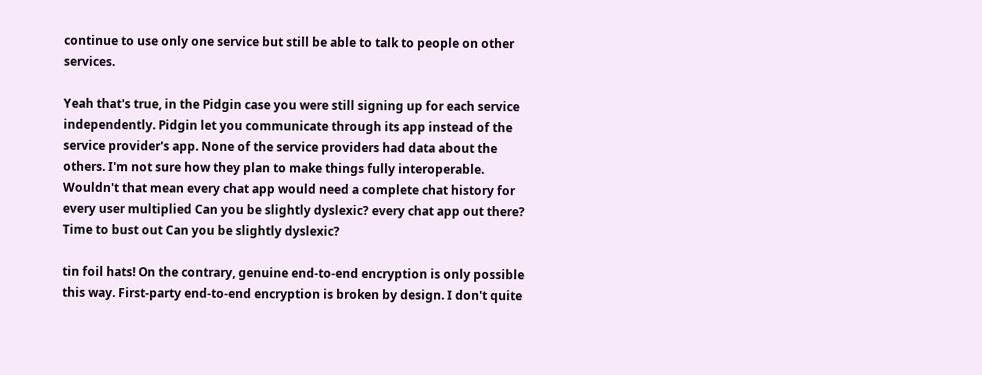continue to use only one service but still be able to talk to people on other services.

Yeah that's true, in the Pidgin case you were still signing up for each service independently. Pidgin let you communicate through its app instead of the service provider's app. None of the service providers had data about the others. I'm not sure how they plan to make things fully interoperable. Wouldn't that mean every chat app would need a complete chat history for every user multiplied Can you be slightly dyslexic? every chat app out there? Time to bust out Can you be slightly dyslexic?

tin foil hats! On the contrary, genuine end-to-end encryption is only possible this way. First-party end-to-end encryption is broken by design. I don't quite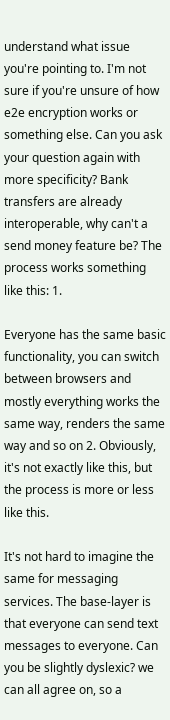understand what issue you're pointing to. I'm not sure if you're unsure of how e2e encryption works or something else. Can you ask your question again with more specificity? Bank transfers are already interoperable, why can't a send money feature be? The process works something like this: 1.

Everyone has the same basic functionality, you can switch between browsers and mostly everything works the same way, renders the same way and so on 2. Obviously, it's not exactly like this, but the process is more or less like this.

It's not hard to imagine the same for messaging services. The base-layer is that everyone can send text messages to everyone. Can you be slightly dyslexic? we can all agree on, so a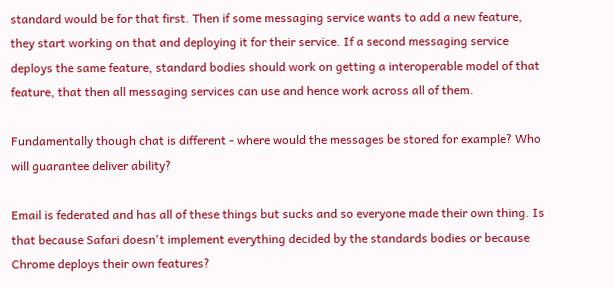standard would be for that first. Then if some messaging service wants to add a new feature, they start working on that and deploying it for their service. If a second messaging service deploys the same feature, standard bodies should work on getting a interoperable model of that feature, that then all messaging services can use and hence work across all of them.

Fundamentally though chat is different - where would the messages be stored for example? Who will guarantee deliver ability?

Email is federated and has all of these things but sucks and so everyone made their own thing. Is that because Safari doesn't implement everything decided by the standards bodies or because Chrome deploys their own features?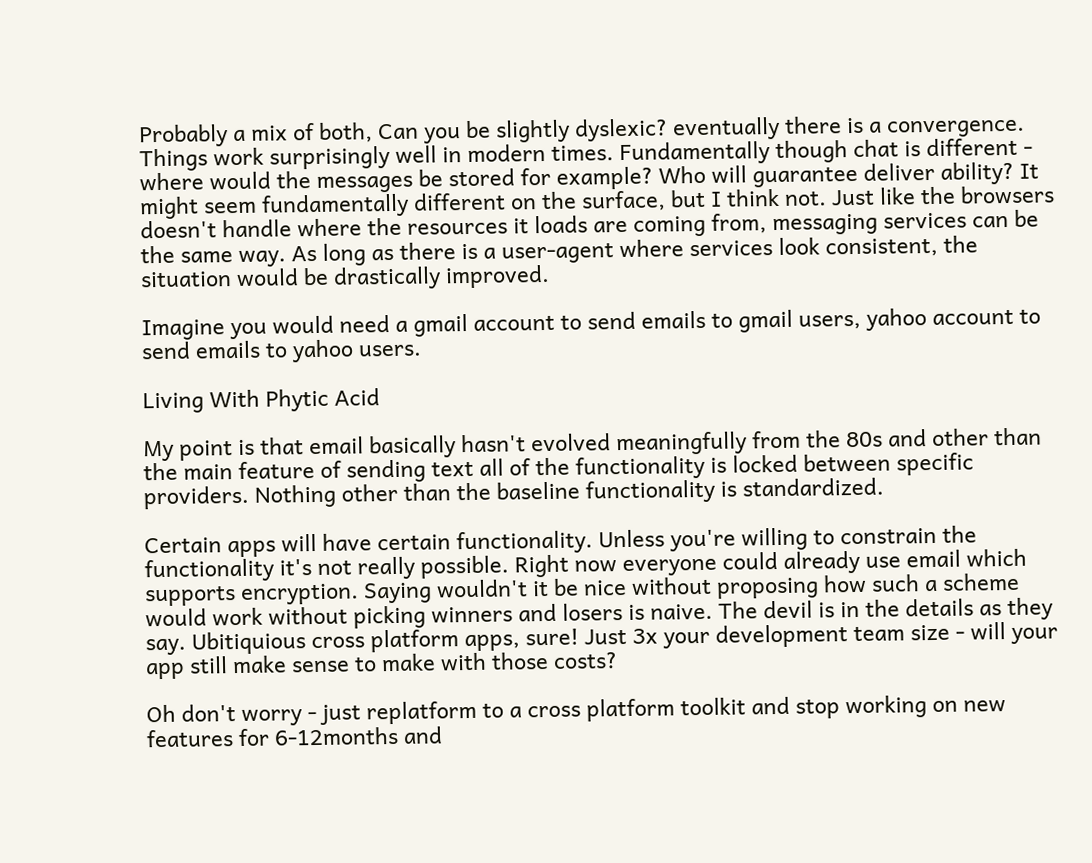Probably a mix of both, Can you be slightly dyslexic? eventually there is a convergence. Things work surprisingly well in modern times. Fundamentally though chat is different - where would the messages be stored for example? Who will guarantee deliver ability? It might seem fundamentally different on the surface, but I think not. Just like the browsers doesn't handle where the resources it loads are coming from, messaging services can be the same way. As long as there is a user-agent where services look consistent, the situation would be drastically improved.

Imagine you would need a gmail account to send emails to gmail users, yahoo account to send emails to yahoo users.

Living With Phytic Acid

My point is that email basically hasn't evolved meaningfully from the 80s and other than the main feature of sending text all of the functionality is locked between specific providers. Nothing other than the baseline functionality is standardized.

Certain apps will have certain functionality. Unless you're willing to constrain the functionality it's not really possible. Right now everyone could already use email which supports encryption. Saying wouldn't it be nice without proposing how such a scheme would work without picking winners and losers is naive. The devil is in the details as they say. Ubitiquious cross platform apps, sure! Just 3x your development team size - will your app still make sense to make with those costs?

Oh don't worry - just replatform to a cross platform toolkit and stop working on new features for 6-12months and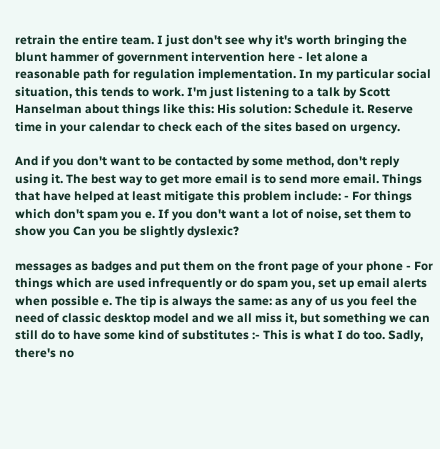retrain the entire team. I just don't see why it's worth bringing the blunt hammer of government intervention here - let alone a reasonable path for regulation implementation. In my particular social situation, this tends to work. I'm just listening to a talk by Scott Hanselman about things like this: His solution: Schedule it. Reserve time in your calendar to check each of the sites based on urgency.

And if you don't want to be contacted by some method, don't reply using it. The best way to get more email is to send more email. Things that have helped at least mitigate this problem include: - For things which don't spam you e. If you don't want a lot of noise, set them to show you Can you be slightly dyslexic?

messages as badges and put them on the front page of your phone - For things which are used infrequently or do spam you, set up email alerts when possible e. The tip is always the same: as any of us you feel the need of classic desktop model and we all miss it, but something we can still do to have some kind of substitutes :- This is what I do too. Sadly, there's no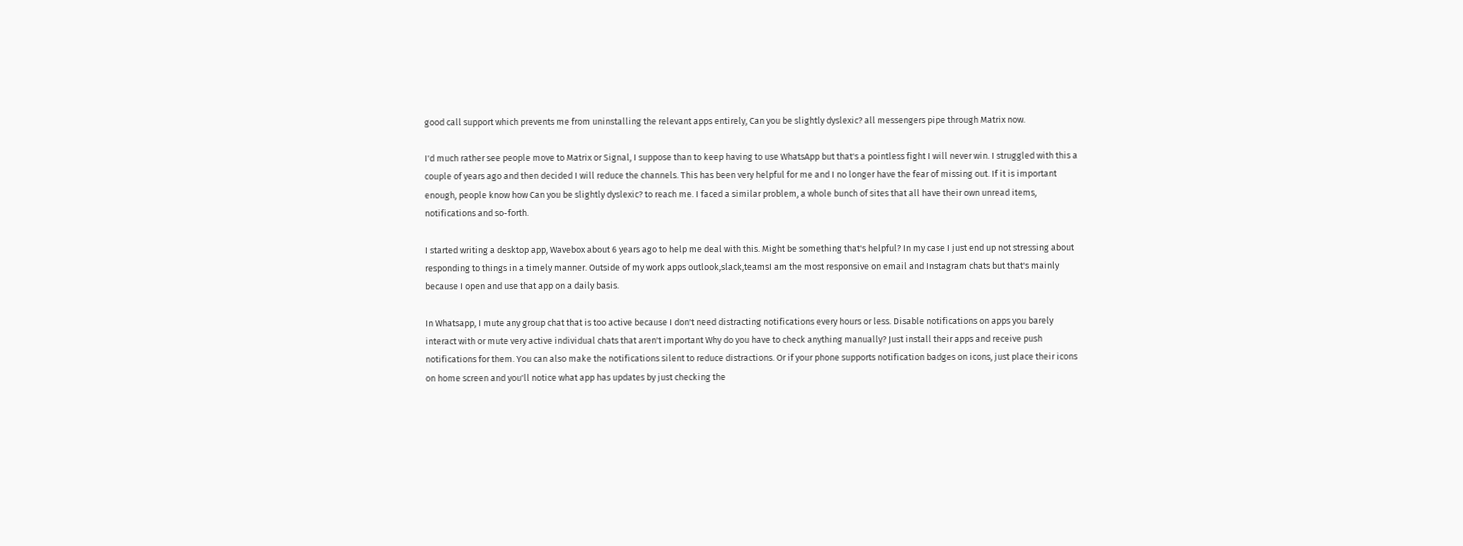good call support which prevents me from uninstalling the relevant apps entirely, Can you be slightly dyslexic? all messengers pipe through Matrix now.

I'd much rather see people move to Matrix or Signal, I suppose than to keep having to use WhatsApp but that's a pointless fight I will never win. I struggled with this a couple of years ago and then decided I will reduce the channels. This has been very helpful for me and I no longer have the fear of missing out. If it is important enough, people know how Can you be slightly dyslexic? to reach me. I faced a similar problem, a whole bunch of sites that all have their own unread items, notifications and so-forth.

I started writing a desktop app, Wavebox about 6 years ago to help me deal with this. Might be something that's helpful? In my case I just end up not stressing about responding to things in a timely manner. Outside of my work apps outlook,slack,teamsI am the most responsive on email and Instagram chats but that's mainly because I open and use that app on a daily basis.

In Whatsapp, I mute any group chat that is too active because I don't need distracting notifications every hours or less. Disable notifications on apps you barely interact with or mute very active individual chats that aren't important Why do you have to check anything manually? Just install their apps and receive push notifications for them. You can also make the notifications silent to reduce distractions. Or if your phone supports notification badges on icons, just place their icons on home screen and you'll notice what app has updates by just checking the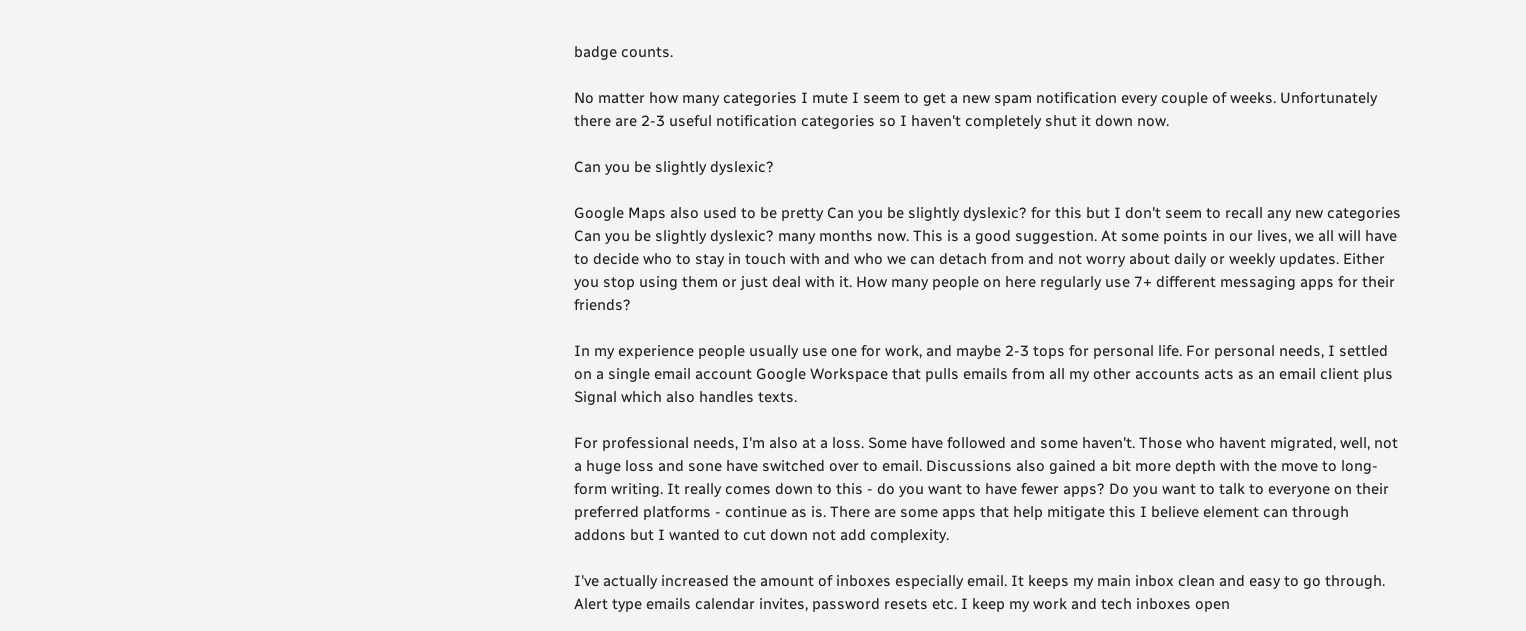badge counts.

No matter how many categories I mute I seem to get a new spam notification every couple of weeks. Unfortunately there are 2-3 useful notification categories so I haven't completely shut it down now.

Can you be slightly dyslexic?

Google Maps also used to be pretty Can you be slightly dyslexic? for this but I don't seem to recall any new categories Can you be slightly dyslexic? many months now. This is a good suggestion. At some points in our lives, we all will have to decide who to stay in touch with and who we can detach from and not worry about daily or weekly updates. Either you stop using them or just deal with it. How many people on here regularly use 7+ different messaging apps for their friends?

In my experience people usually use one for work, and maybe 2-3 tops for personal life. For personal needs, I settled on a single email account Google Workspace that pulls emails from all my other accounts acts as an email client plus Signal which also handles texts.

For professional needs, I'm also at a loss. Some have followed and some haven't. Those who havent migrated, well, not a huge loss and sone have switched over to email. Discussions also gained a bit more depth with the move to long-form writing. It really comes down to this - do you want to have fewer apps? Do you want to talk to everyone on their preferred platforms - continue as is. There are some apps that help mitigate this I believe element can through addons but I wanted to cut down not add complexity.

I've actually increased the amount of inboxes especially email. It keeps my main inbox clean and easy to go through. Alert type emails calendar invites, password resets etc. I keep my work and tech inboxes open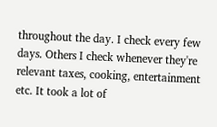throughout the day. I check every few days. Others I check whenever they're relevant taxes, cooking, entertainment etc. It took a lot of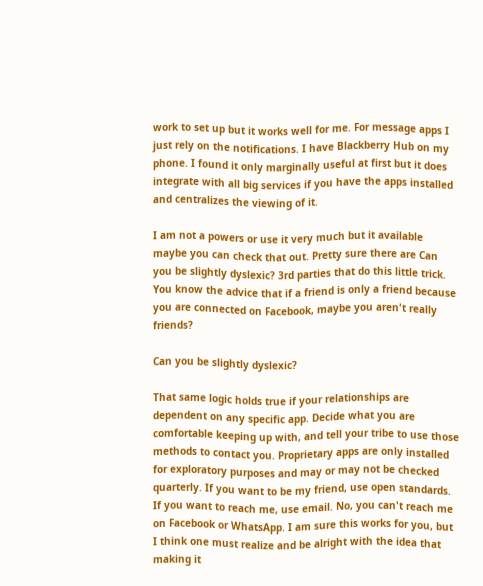work to set up but it works well for me. For message apps I just rely on the notifications. I have Blackberry Hub on my phone. I found it only marginally useful at first but it does integrate with all big services if you have the apps installed and centralizes the viewing of it.

I am not a powers or use it very much but it available maybe you can check that out. Pretty sure there are Can you be slightly dyslexic? 3rd parties that do this little trick. You know the advice that if a friend is only a friend because you are connected on Facebook, maybe you aren't really friends?

Can you be slightly dyslexic?

That same logic holds true if your relationships are dependent on any specific app. Decide what you are comfortable keeping up with, and tell your tribe to use those methods to contact you. Proprietary apps are only installed for exploratory purposes and may or may not be checked quarterly. If you want to be my friend, use open standards. If you want to reach me, use email. No, you can't reach me on Facebook or WhatsApp. I am sure this works for you, but I think one must realize and be alright with the idea that making it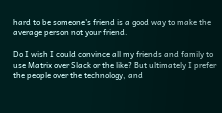hard to be someone's friend is a good way to make the average person not your friend.

Do I wish I could convince all my friends and family to use Matrix over Slack or the like? But ultimately I prefer the people over the technology, and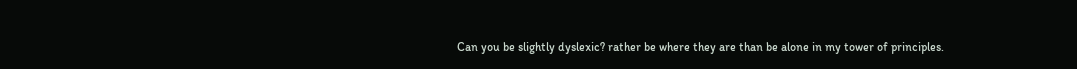Can you be slightly dyslexic? rather be where they are than be alone in my tower of principles.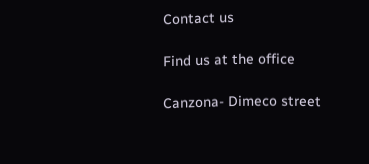Contact us

Find us at the office

Canzona- Dimeco street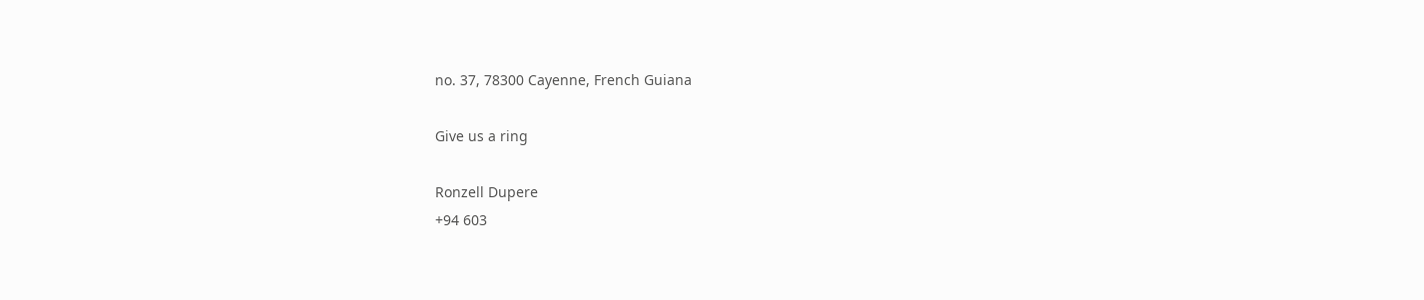no. 37, 78300 Cayenne, French Guiana

Give us a ring

Ronzell Dupere
+94 603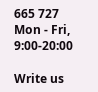665 727
Mon - Fri, 9:00-20:00

Write us